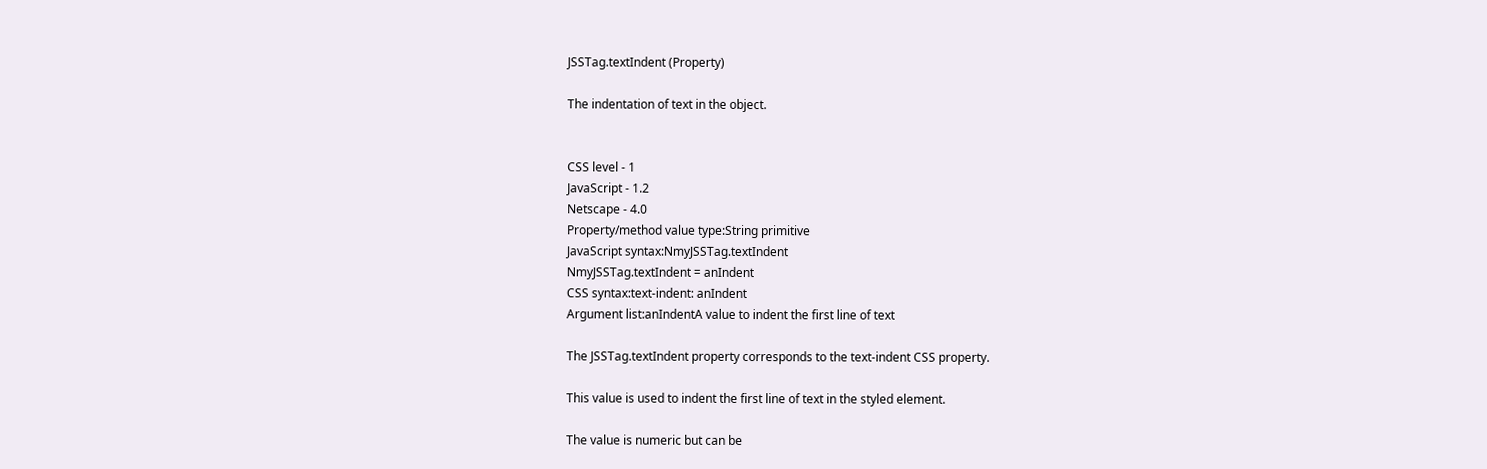JSSTag.textIndent (Property)

The indentation of text in the object.


CSS level - 1
JavaScript - 1.2
Netscape - 4.0
Property/method value type:String primitive
JavaScript syntax:NmyJSSTag.textIndent
NmyJSSTag.textIndent = anIndent
CSS syntax:text-indent: anIndent
Argument list:anIndentA value to indent the first line of text

The JSSTag.textIndent property corresponds to the text-indent CSS property.

This value is used to indent the first line of text in the styled element.

The value is numeric but can be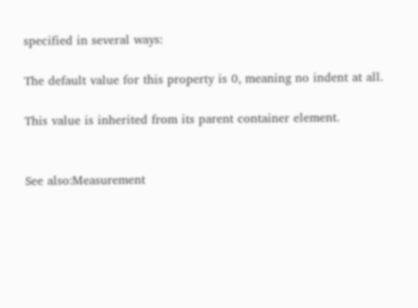specified in several ways:

The default value for this property is 0, meaning no indent at all.

This value is inherited from its parent container element.


See also:Measurement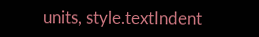units, style.textIndent